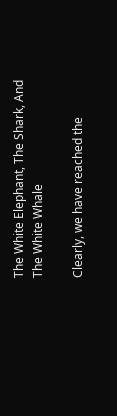The White Elephant, The Shark, And The White Whale

Clearly, we have reached the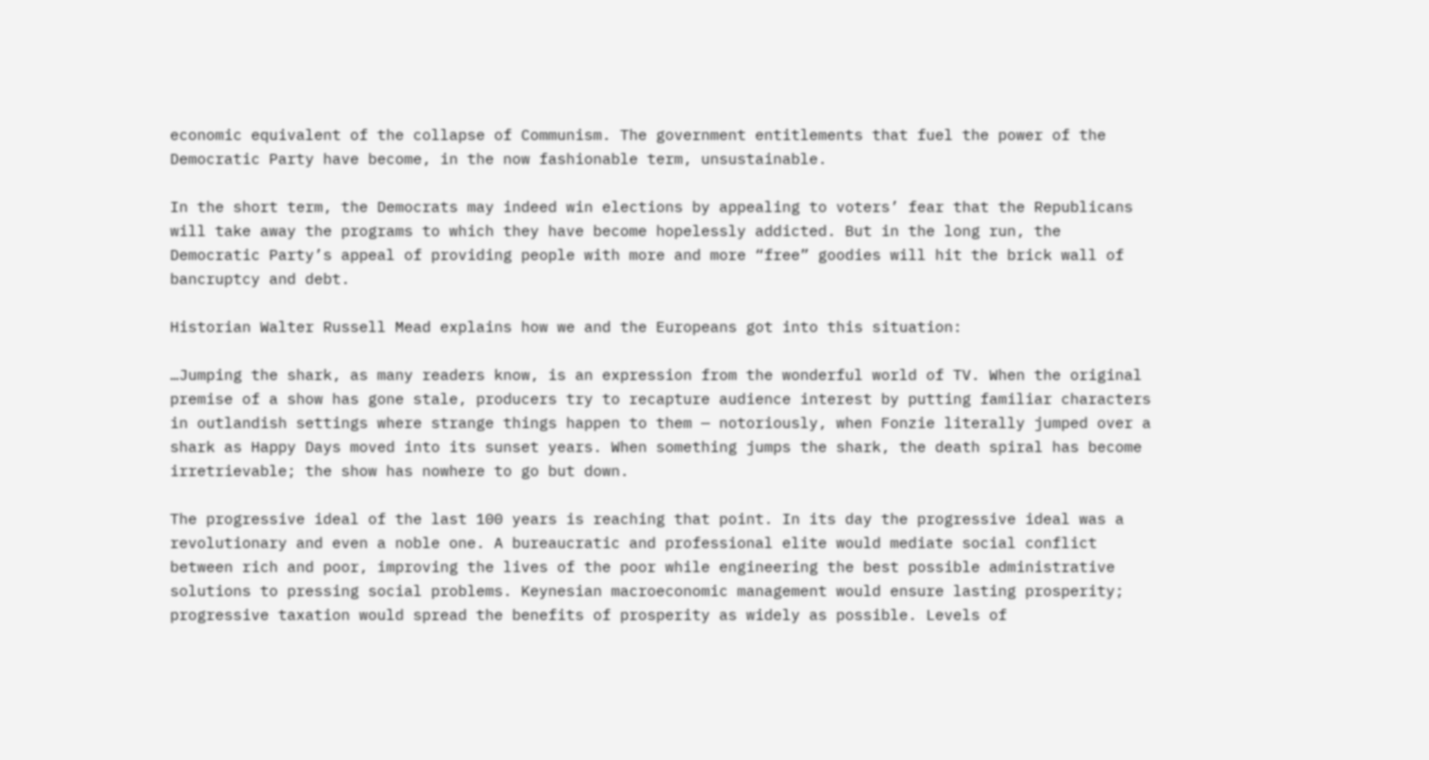economic equivalent of the collapse of Communism. The government entitlements that fuel the power of the Democratic Party have become, in the now fashionable term, unsustainable.

In the short term, the Democrats may indeed win elections by appealing to voters’ fear that the Republicans will take away the programs to which they have become hopelessly addicted. But in the long run, the Democratic Party’s appeal of providing people with more and more “free” goodies will hit the brick wall of bancruptcy and debt.

Historian Walter Russell Mead explains how we and the Europeans got into this situation:

…Jumping the shark, as many readers know, is an expression from the wonderful world of TV. When the original premise of a show has gone stale, producers try to recapture audience interest by putting familiar characters in outlandish settings where strange things happen to them — notoriously, when Fonzie literally jumped over a shark as Happy Days moved into its sunset years. When something jumps the shark, the death spiral has become irretrievable; the show has nowhere to go but down.

The progressive ideal of the last 100 years is reaching that point. In its day the progressive ideal was a revolutionary and even a noble one. A bureaucratic and professional elite would mediate social conflict between rich and poor, improving the lives of the poor while engineering the best possible administrative solutions to pressing social problems. Keynesian macroeconomic management would ensure lasting prosperity; progressive taxation would spread the benefits of prosperity as widely as possible. Levels of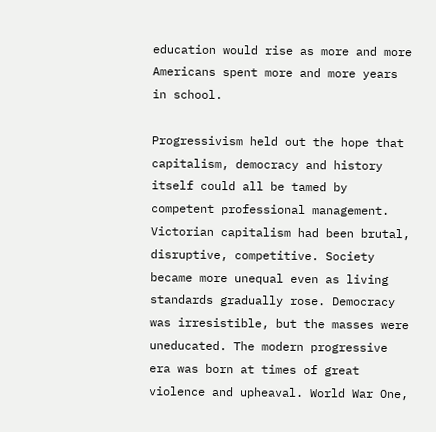education would rise as more and more Americans spent more and more years in school.

Progressivism held out the hope that capitalism, democracy and history itself could all be tamed by competent professional management. Victorian capitalism had been brutal, disruptive, competitive. Society became more unequal even as living standards gradually rose. Democracy was irresistible, but the masses were uneducated. The modern progressive era was born at times of great violence and upheaval. World War One,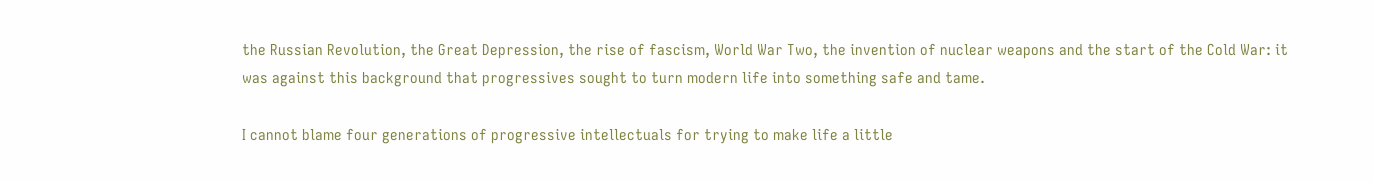the Russian Revolution, the Great Depression, the rise of fascism, World War Two, the invention of nuclear weapons and the start of the Cold War: it was against this background that progressives sought to turn modern life into something safe and tame.

I cannot blame four generations of progressive intellectuals for trying to make life a little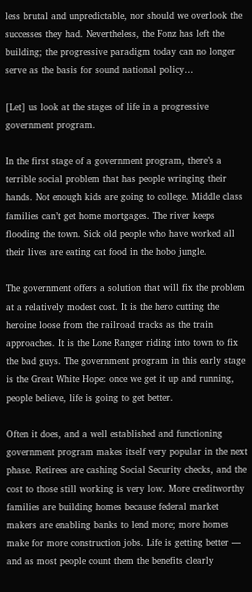less brutal and unpredictable, nor should we overlook the successes they had. Nevertheless, the Fonz has left the building; the progressive paradigm today can no longer serve as the basis for sound national policy…

[Let] us look at the stages of life in a progressive government program.

In the first stage of a government program, there’s a terrible social problem that has people wringing their hands. Not enough kids are going to college. Middle class families can’t get home mortgages. The river keeps flooding the town. Sick old people who have worked all their lives are eating cat food in the hobo jungle.

The government offers a solution that will fix the problem at a relatively modest cost. It is the hero cutting the heroine loose from the railroad tracks as the train approaches. It is the Lone Ranger riding into town to fix the bad guys. The government program in this early stage is the Great White Hope: once we get it up and running, people believe, life is going to get better.

Often it does, and a well established and functioning government program makes itself very popular in the next phase. Retirees are cashing Social Security checks, and the cost to those still working is very low. More creditworthy families are building homes because federal market makers are enabling banks to lend more; more homes make for more construction jobs. Life is getting better — and as most people count them the benefits clearly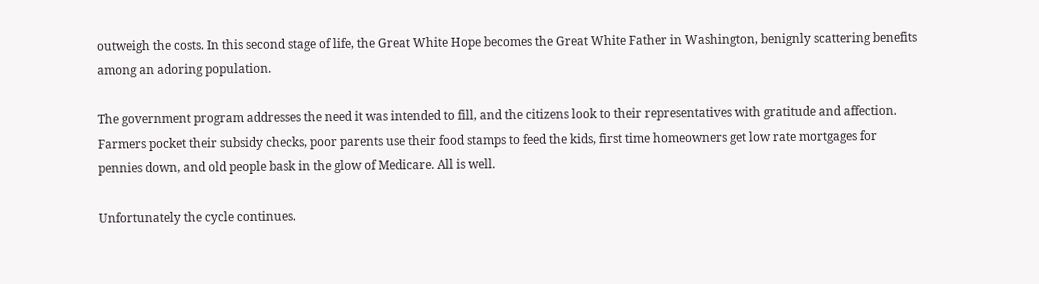outweigh the costs. In this second stage of life, the Great White Hope becomes the Great White Father in Washington, benignly scattering benefits among an adoring population.

The government program addresses the need it was intended to fill, and the citizens look to their representatives with gratitude and affection. Farmers pocket their subsidy checks, poor parents use their food stamps to feed the kids, first time homeowners get low rate mortgages for pennies down, and old people bask in the glow of Medicare. All is well.

Unfortunately the cycle continues.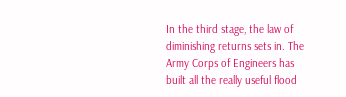In the third stage, the law of diminishing returns sets in. The Army Corps of Engineers has built all the really useful flood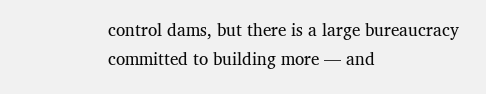control dams, but there is a large bureaucracy committed to building more — and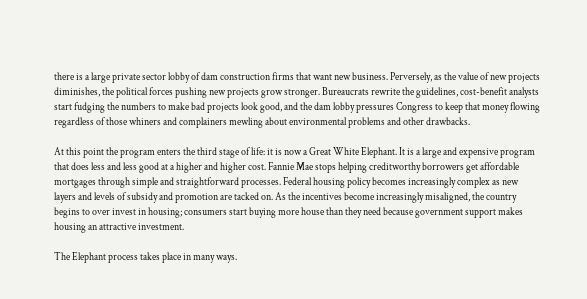there is a large private sector lobby of dam construction firms that want new business. Perversely, as the value of new projects diminishes, the political forces pushing new projects grow stronger. Bureaucrats rewrite the guidelines, cost-benefit analysts start fudging the numbers to make bad projects look good, and the dam lobby pressures Congress to keep that money flowing regardless of those whiners and complainers mewling about environmental problems and other drawbacks.

At this point the program enters the third stage of life: it is now a Great White Elephant. It is a large and expensive program that does less and less good at a higher and higher cost. Fannie Mae stops helping creditworthy borrowers get affordable mortgages through simple and straightforward processes. Federal housing policy becomes increasingly complex as new layers and levels of subsidy and promotion are tacked on. As the incentives become increasingly misaligned, the country begins to over invest in housing; consumers start buying more house than they need because government support makes housing an attractive investment.

The Elephant process takes place in many ways.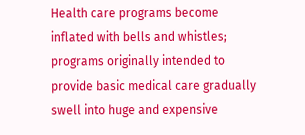Health care programs become inflated with bells and whistles; programs originally intended to provide basic medical care gradually swell into huge and expensive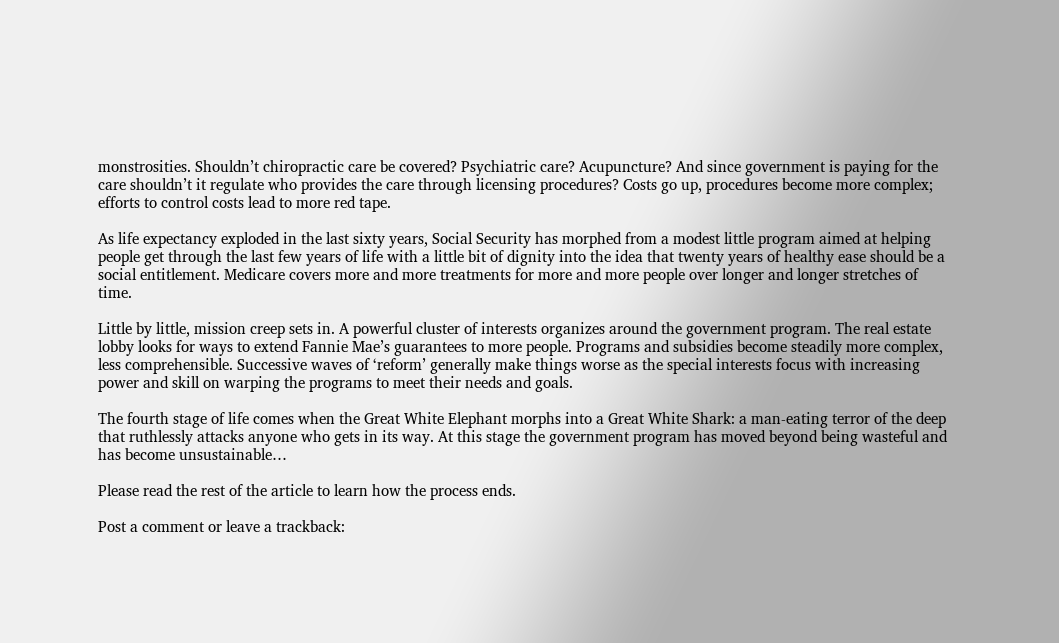monstrosities. Shouldn’t chiropractic care be covered? Psychiatric care? Acupuncture? And since government is paying for the care shouldn’t it regulate who provides the care through licensing procedures? Costs go up, procedures become more complex; efforts to control costs lead to more red tape.

As life expectancy exploded in the last sixty years, Social Security has morphed from a modest little program aimed at helping people get through the last few years of life with a little bit of dignity into the idea that twenty years of healthy ease should be a social entitlement. Medicare covers more and more treatments for more and more people over longer and longer stretches of time.

Little by little, mission creep sets in. A powerful cluster of interests organizes around the government program. The real estate lobby looks for ways to extend Fannie Mae’s guarantees to more people. Programs and subsidies become steadily more complex, less comprehensible. Successive waves of ‘reform’ generally make things worse as the special interests focus with increasing power and skill on warping the programs to meet their needs and goals.

The fourth stage of life comes when the Great White Elephant morphs into a Great White Shark: a man-eating terror of the deep that ruthlessly attacks anyone who gets in its way. At this stage the government program has moved beyond being wasteful and has become unsustainable…

Please read the rest of the article to learn how the process ends.

Post a comment or leave a trackback: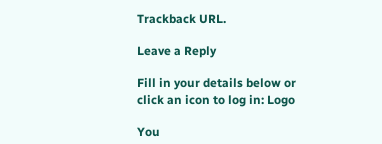Trackback URL.

Leave a Reply

Fill in your details below or click an icon to log in: Logo

You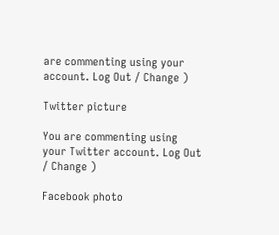are commenting using your account. Log Out / Change )

Twitter picture

You are commenting using your Twitter account. Log Out / Change )

Facebook photo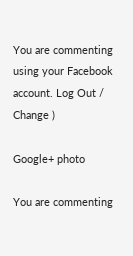You are commenting using your Facebook account. Log Out / Change )

Google+ photo

You are commenting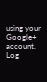using your Google+ account. Log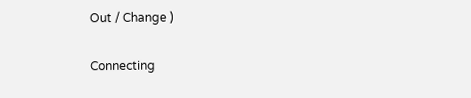Out / Change )

Connecting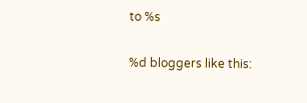to %s

%d bloggers like this: